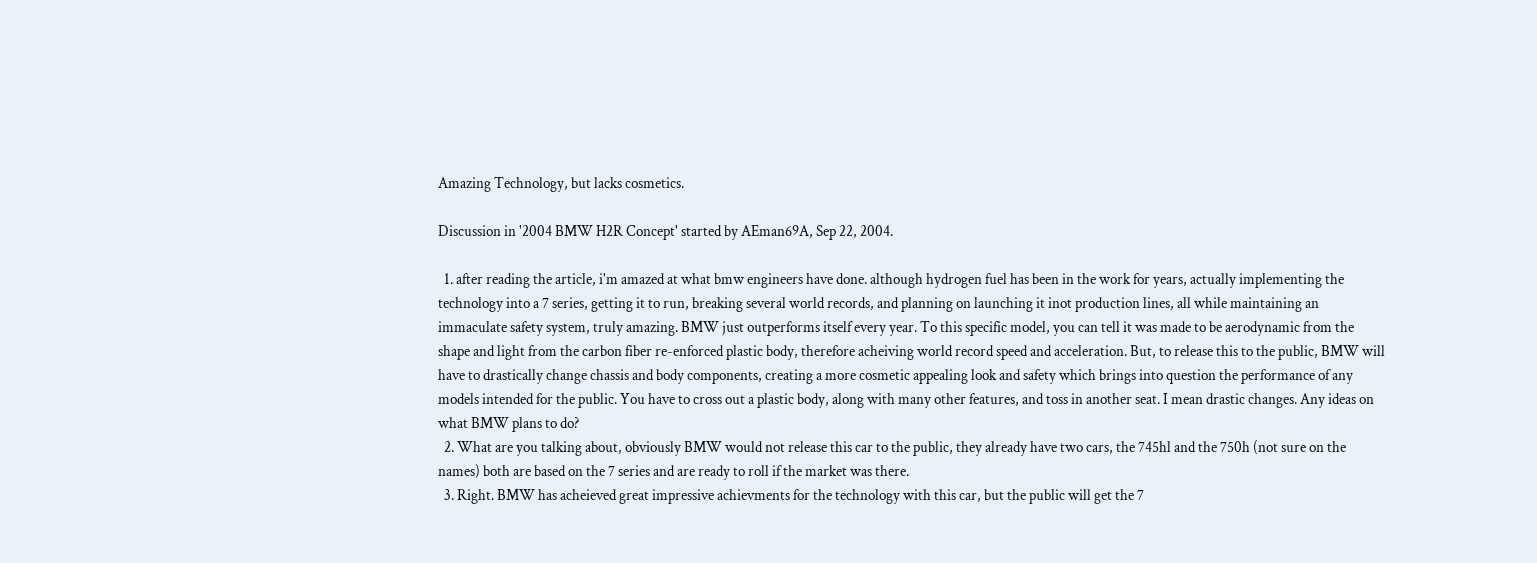Amazing Technology, but lacks cosmetics.

Discussion in '2004 BMW H2R Concept' started by AEman69A, Sep 22, 2004.

  1. after reading the article, i'm amazed at what bmw engineers have done. although hydrogen fuel has been in the work for years, actually implementing the technology into a 7 series, getting it to run, breaking several world records, and planning on launching it inot production lines, all while maintaining an immaculate safety system, truly amazing. BMW just outperforms itself every year. To this specific model, you can tell it was made to be aerodynamic from the shape and light from the carbon fiber re-enforced plastic body, therefore acheiving world record speed and acceleration. But, to release this to the public, BMW will have to drastically change chassis and body components, creating a more cosmetic appealing look and safety which brings into question the performance of any models intended for the public. You have to cross out a plastic body, along with many other features, and toss in another seat. I mean drastic changes. Any ideas on what BMW plans to do?
  2. What are you talking about, obviously BMW would not release this car to the public, they already have two cars, the 745hl and the 750h (not sure on the names) both are based on the 7 series and are ready to roll if the market was there.
  3. Right. BMW has acheieved great impressive achievments for the technology with this car, but the public will get the 7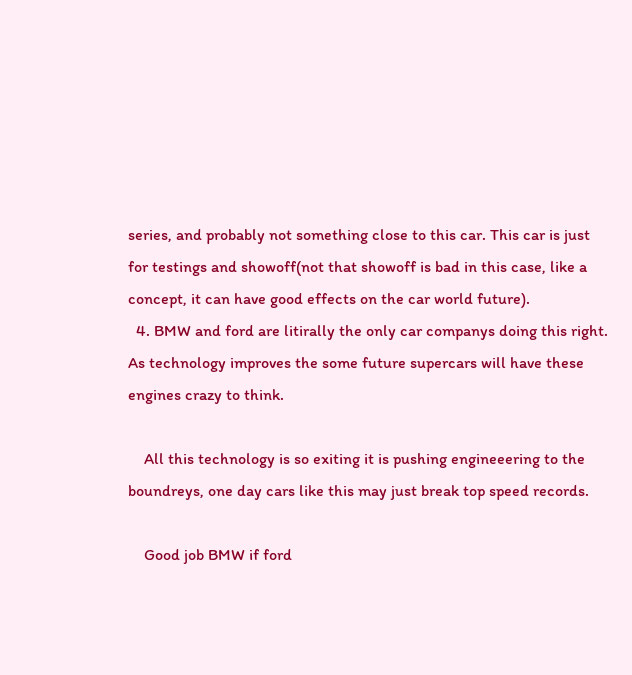series, and probably not something close to this car. This car is just for testings and showoff(not that showoff is bad in this case, like a concept, it can have good effects on the car world future).
  4. BMW and ford are litirally the only car companys doing this right. As technology improves the some future supercars will have these engines crazy to think.

    All this technology is so exiting it is pushing engineeering to the boundreys, one day cars like this may just break top speed records.

    Good job BMW if ford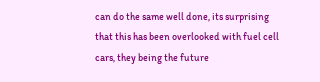can do the same well done, its surprising that this has been overlooked with fuel cell cars, they being the future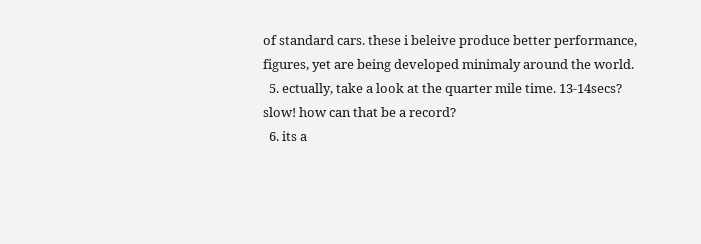of standard cars. these i beleive produce better performance, figures, yet are being developed minimaly around the world.
  5. ectually, take a look at the quarter mile time. 13-14secs? slow! how can that be a record?
  6. its a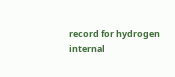record for hydrogen internal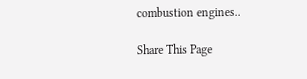combustion engines..

Share This Page